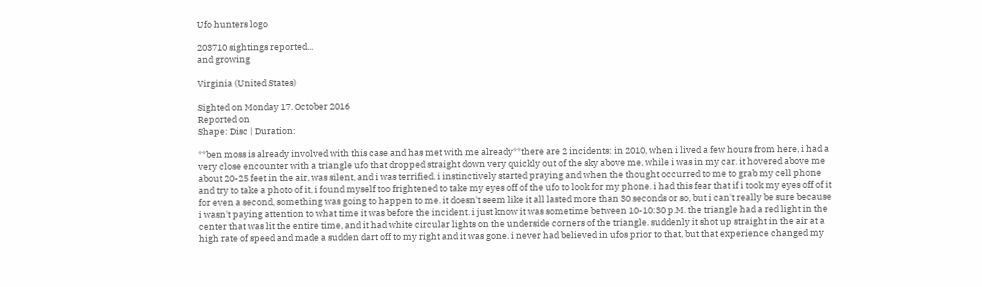Ufo hunters logo

203710 sightings reported...
and growing

Virginia (United States)

Sighted on Monday 17. October 2016
Reported on
Shape: Disc | Duration:

**ben moss is already involved with this case and has met with me already**there are 2 incidents: in 2010, when i lived a few hours from here, i had a very close encounter with a triangle ufo that dropped straight down very quickly out of the sky above me, while i was in my car. it hovered above me about 20-25 feet in the air, was silent, and i was terrified. i instinctively started praying and when the thought occurred to me to grab my cell phone and try to take a photo of it, i found myself too frightened to take my eyes off of the ufo to look for my phone. i had this fear that if i took my eyes off of it for even a second, something was going to happen to me. it doesn't seem like it all lasted more than 30 seconds or so, but i can't really be sure because i wasn't paying attention to what time it was before the incident. i just know it was sometime between 10-10:30 p.M. the triangle had a red light in the center that was lit the entire time, and it had white circular lights on the underside corners of the triangle. suddenly it shot up straight in the air at a high rate of speed and made a sudden dart off to my right and it was gone. i never had believed in ufos prior to that, but that experience changed my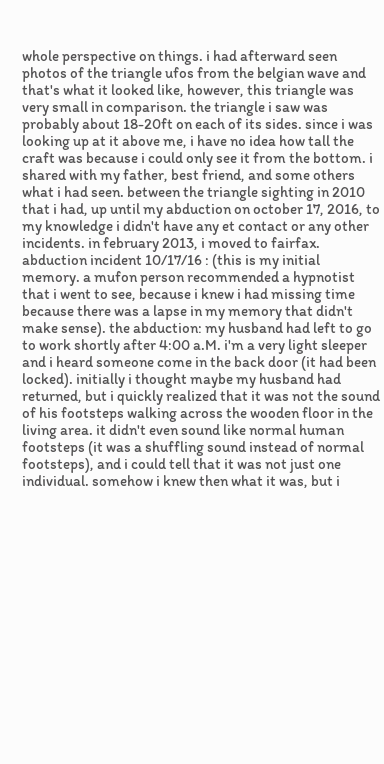whole perspective on things. i had afterward seen photos of the triangle ufos from the belgian wave and that's what it looked like, however, this triangle was very small in comparison. the triangle i saw was probably about 18-20ft on each of its sides. since i was looking up at it above me, i have no idea how tall the craft was because i could only see it from the bottom. i shared with my father, best friend, and some others what i had seen. between the triangle sighting in 2010 that i had, up until my abduction on october 17, 2016, to my knowledge i didn't have any et contact or any other incidents. in february 2013, i moved to fairfax. abduction incident 10/17/16 : (this is my initial memory. a mufon person recommended a hypnotist that i went to see, because i knew i had missing time because there was a lapse in my memory that didn't make sense). the abduction: my husband had left to go to work shortly after 4:00 a.M. i'm a very light sleeper and i heard someone come in the back door (it had been locked). initially i thought maybe my husband had returned, but i quickly realized that it was not the sound of his footsteps walking across the wooden floor in the living area. it didn't even sound like normal human footsteps (it was a shuffling sound instead of normal footsteps), and i could tell that it was not just one individual. somehow i knew then what it was, but i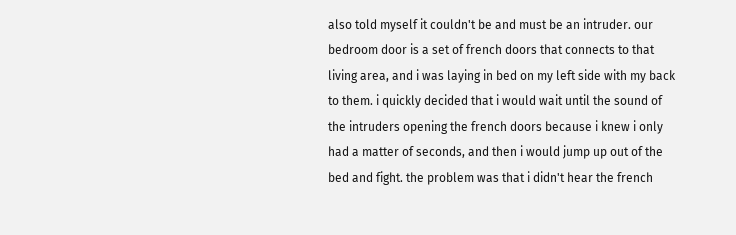also told myself it couldn't be and must be an intruder. our bedroom door is a set of french doors that connects to that living area, and i was laying in bed on my left side with my back to them. i quickly decided that i would wait until the sound of the intruders opening the french doors because i knew i only had a matter of seconds, and then i would jump up out of the bed and fight. the problem was that i didn't hear the french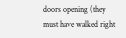doors opening (they must have walked right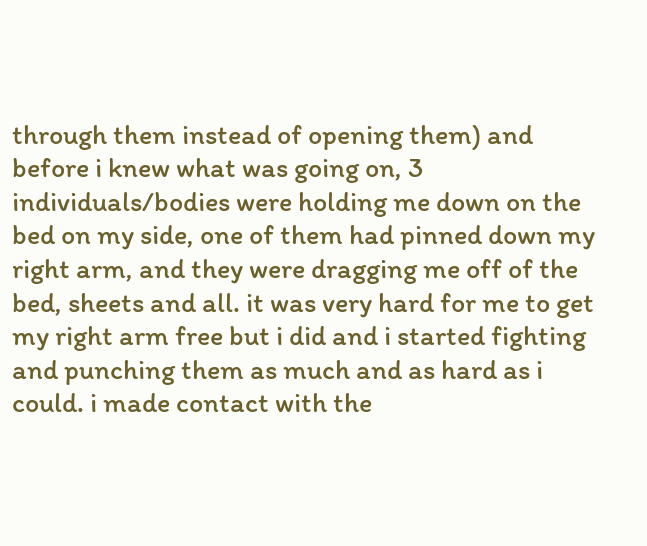through them instead of opening them) and before i knew what was going on, 3 individuals/bodies were holding me down on the bed on my side, one of them had pinned down my right arm, and they were dragging me off of the bed, sheets and all. it was very hard for me to get my right arm free but i did and i started fighting and punching them as much and as hard as i could. i made contact with the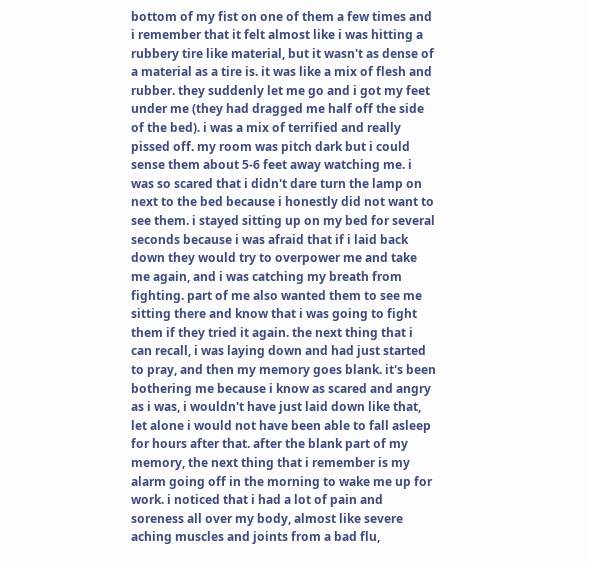bottom of my fist on one of them a few times and i remember that it felt almost like i was hitting a rubbery tire like material, but it wasn't as dense of a material as a tire is. it was like a mix of flesh and rubber. they suddenly let me go and i got my feet under me (they had dragged me half off the side of the bed). i was a mix of terrified and really pissed off. my room was pitch dark but i could sense them about 5-6 feet away watching me. i was so scared that i didn't dare turn the lamp on next to the bed because i honestly did not want to see them. i stayed sitting up on my bed for several seconds because i was afraid that if i laid back down they would try to overpower me and take me again, and i was catching my breath from fighting. part of me also wanted them to see me sitting there and know that i was going to fight them if they tried it again. the next thing that i can recall, i was laying down and had just started to pray, and then my memory goes blank. it's been bothering me because i know as scared and angry as i was, i wouldn't have just laid down like that, let alone i would not have been able to fall asleep for hours after that. after the blank part of my memory, the next thing that i remember is my alarm going off in the morning to wake me up for work. i noticed that i had a lot of pain and soreness all over my body, almost like severe aching muscles and joints from a bad flu,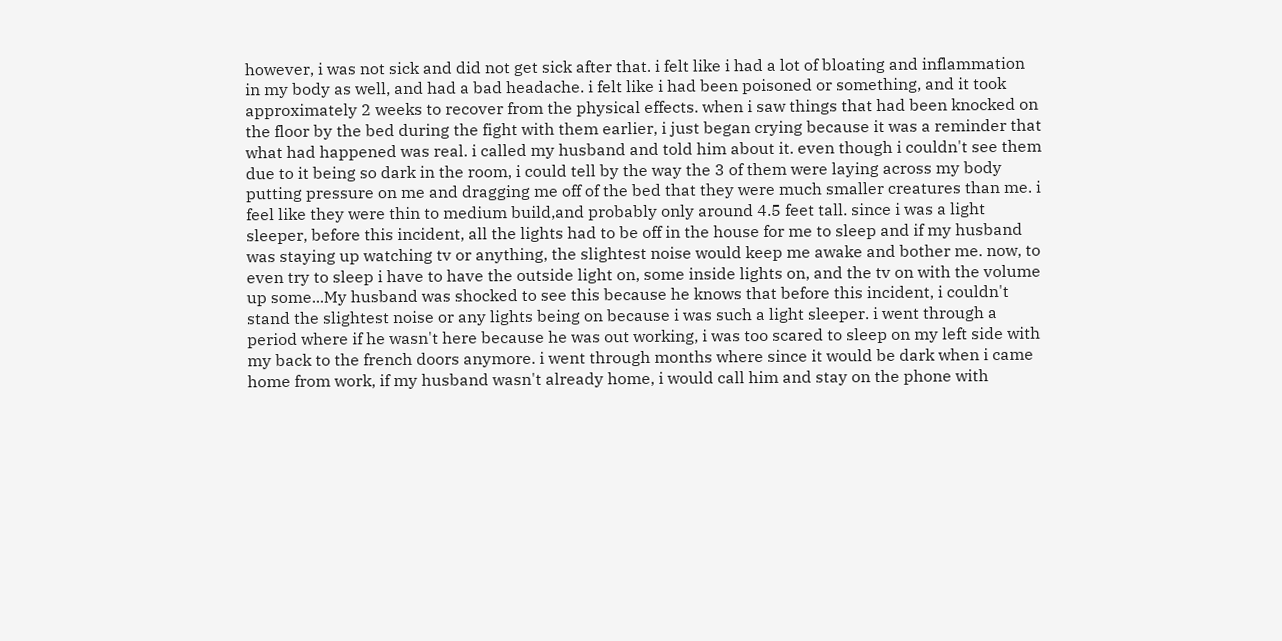however, i was not sick and did not get sick after that. i felt like i had a lot of bloating and inflammation in my body as well, and had a bad headache. i felt like i had been poisoned or something, and it took approximately 2 weeks to recover from the physical effects. when i saw things that had been knocked on the floor by the bed during the fight with them earlier, i just began crying because it was a reminder that what had happened was real. i called my husband and told him about it. even though i couldn't see them due to it being so dark in the room, i could tell by the way the 3 of them were laying across my body putting pressure on me and dragging me off of the bed that they were much smaller creatures than me. i feel like they were thin to medium build,and probably only around 4.5 feet tall. since i was a light sleeper, before this incident, all the lights had to be off in the house for me to sleep and if my husband was staying up watching tv or anything, the slightest noise would keep me awake and bother me. now, to even try to sleep i have to have the outside light on, some inside lights on, and the tv on with the volume up some...My husband was shocked to see this because he knows that before this incident, i couldn't stand the slightest noise or any lights being on because i was such a light sleeper. i went through a period where if he wasn't here because he was out working, i was too scared to sleep on my left side with my back to the french doors anymore. i went through months where since it would be dark when i came home from work, if my husband wasn't already home, i would call him and stay on the phone with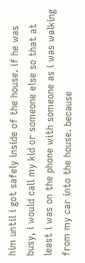him until i got safely inside of the house. if he was busy, i would call my kid or someone else so that at least i was on the phone with someone as i was walking from my car into the house. because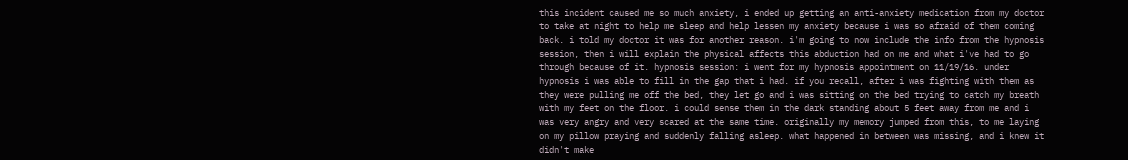this incident caused me so much anxiety, i ended up getting an anti-anxiety medication from my doctor to take at night to help me sleep and help lessen my anxiety because i was so afraid of them coming back. i told my doctor it was for another reason. i'm going to now include the info from the hypnosis session, then i will explain the physical affects this abduction had on me and what i've had to go through because of it. hypnosis session: i went for my hypnosis appointment on 11/19/16. under hypnosis i was able to fill in the gap that i had. if you recall, after i was fighting with them as they were pulling me off the bed, they let go and i was sitting on the bed trying to catch my breath with my feet on the floor. i could sense them in the dark standing about 5 feet away from me and i was very angry and very scared at the same time. originally my memory jumped from this, to me laying on my pillow praying and suddenly falling asleep. what happened in between was missing, and i knew it didn't make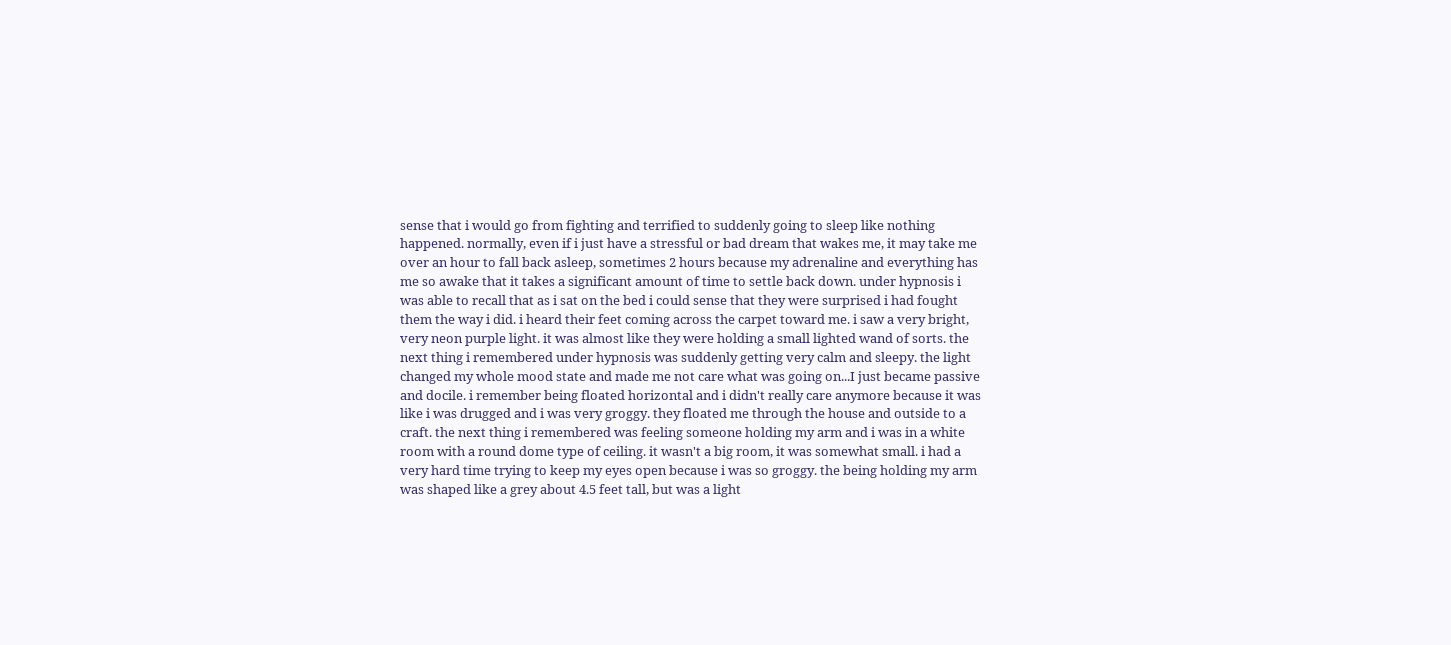sense that i would go from fighting and terrified to suddenly going to sleep like nothing happened. normally, even if i just have a stressful or bad dream that wakes me, it may take me over an hour to fall back asleep, sometimes 2 hours because my adrenaline and everything has me so awake that it takes a significant amount of time to settle back down. under hypnosis i was able to recall that as i sat on the bed i could sense that they were surprised i had fought them the way i did. i heard their feet coming across the carpet toward me. i saw a very bright, very neon purple light. it was almost like they were holding a small lighted wand of sorts. the next thing i remembered under hypnosis was suddenly getting very calm and sleepy. the light changed my whole mood state and made me not care what was going on...I just became passive and docile. i remember being floated horizontal and i didn't really care anymore because it was like i was drugged and i was very groggy. they floated me through the house and outside to a craft. the next thing i remembered was feeling someone holding my arm and i was in a white room with a round dome type of ceiling. it wasn't a big room, it was somewhat small. i had a very hard time trying to keep my eyes open because i was so groggy. the being holding my arm was shaped like a grey about 4.5 feet tall, but was a light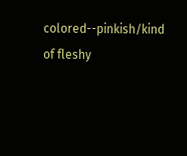colored--pinkish/kind of fleshy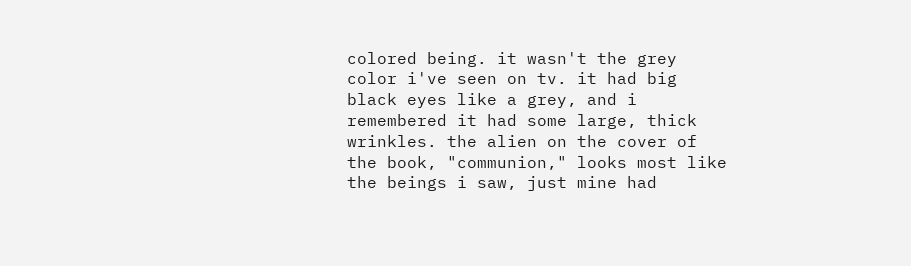colored being. it wasn't the grey color i've seen on tv. it had big black eyes like a grey, and i remembered it had some large, thick wrinkles. the alien on the cover of the book, "communion," looks most like the beings i saw, just mine had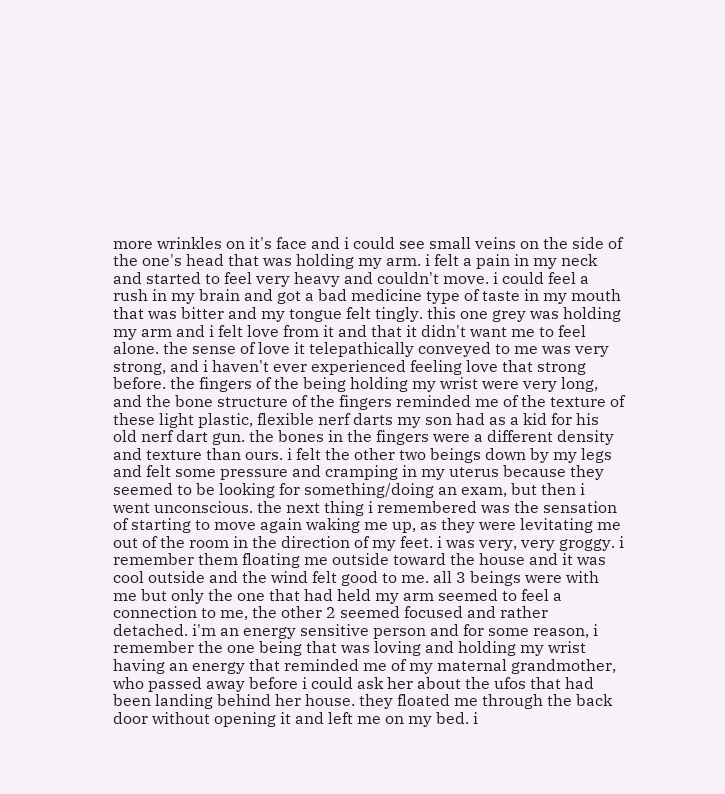more wrinkles on it's face and i could see small veins on the side of the one's head that was holding my arm. i felt a pain in my neck and started to feel very heavy and couldn't move. i could feel a rush in my brain and got a bad medicine type of taste in my mouth that was bitter and my tongue felt tingly. this one grey was holding my arm and i felt love from it and that it didn't want me to feel alone. the sense of love it telepathically conveyed to me was very strong, and i haven't ever experienced feeling love that strong before. the fingers of the being holding my wrist were very long, and the bone structure of the fingers reminded me of the texture of these light plastic, flexible nerf darts my son had as a kid for his old nerf dart gun. the bones in the fingers were a different density and texture than ours. i felt the other two beings down by my legs and felt some pressure and cramping in my uterus because they seemed to be looking for something/doing an exam, but then i went unconscious. the next thing i remembered was the sensation of starting to move again waking me up, as they were levitating me out of the room in the direction of my feet. i was very, very groggy. i remember them floating me outside toward the house and it was cool outside and the wind felt good to me. all 3 beings were with me but only the one that had held my arm seemed to feel a connection to me, the other 2 seemed focused and rather detached. i'm an energy sensitive person and for some reason, i remember the one being that was loving and holding my wrist having an energy that reminded me of my maternal grandmother, who passed away before i could ask her about the ufos that had been landing behind her house. they floated me through the back door without opening it and left me on my bed. i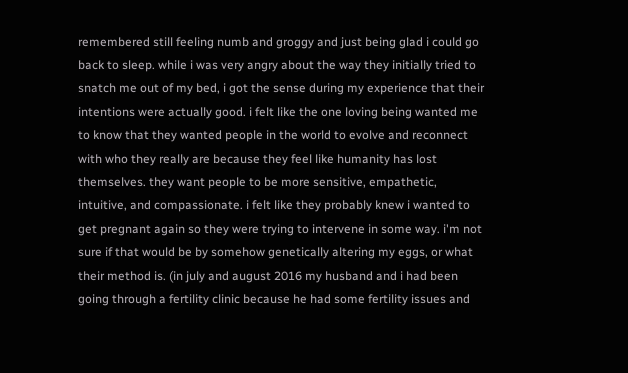remembered still feeling numb and groggy and just being glad i could go back to sleep. while i was very angry about the way they initially tried to snatch me out of my bed, i got the sense during my experience that their intentions were actually good. i felt like the one loving being wanted me to know that they wanted people in the world to evolve and reconnect with who they really are because they feel like humanity has lost themselves. they want people to be more sensitive, empathetic, intuitive, and compassionate. i felt like they probably knew i wanted to get pregnant again so they were trying to intervene in some way. i'm not sure if that would be by somehow genetically altering my eggs, or what their method is. (in july and august 2016 my husband and i had been going through a fertility clinic because he had some fertility issues and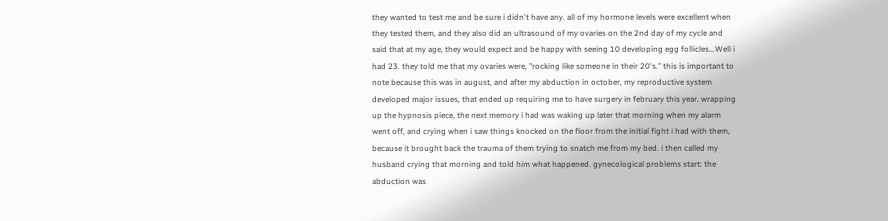they wanted to test me and be sure i didn't have any. all of my hormone levels were excellent when they tested them, and they also did an ultrasound of my ovaries on the 2nd day of my cycle and said that at my age, they would expect and be happy with seeing 10 developing egg follicles...Well i had 23. they told me that my ovaries were, "rocking like someone in their 20's." this is important to note because this was in august, and after my abduction in october, my reproductive system developed major issues, that ended up requiring me to have surgery in february this year. wrapping up the hypnosis piece, the next memory i had was waking up later that morning when my alarm went off, and crying when i saw things knocked on the floor from the initial fight i had with them, because it brought back the trauma of them trying to snatch me from my bed. i then called my husband crying that morning and told him what happened. gynecological problems start: the abduction was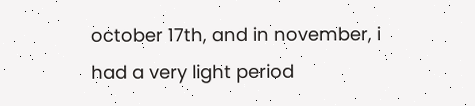october 17th, and in november, i had a very light period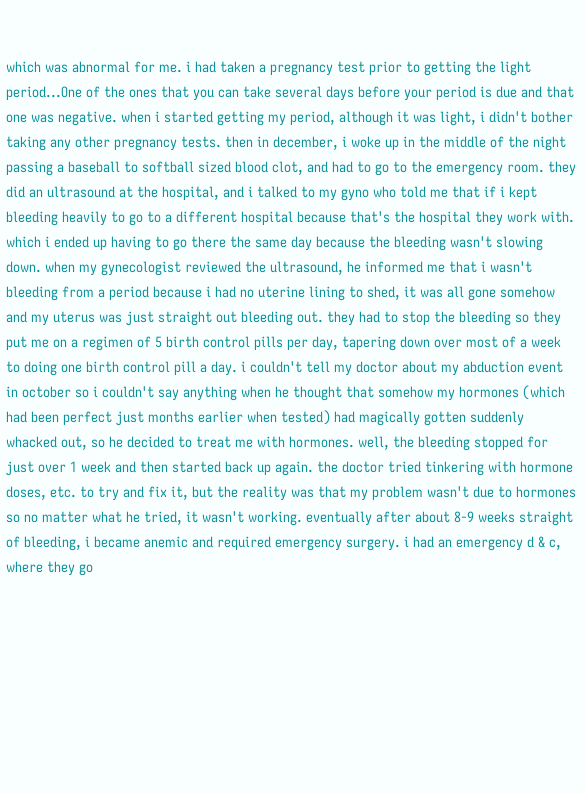which was abnormal for me. i had taken a pregnancy test prior to getting the light period...One of the ones that you can take several days before your period is due and that one was negative. when i started getting my period, although it was light, i didn't bother taking any other pregnancy tests. then in december, i woke up in the middle of the night passing a baseball to softball sized blood clot, and had to go to the emergency room. they did an ultrasound at the hospital, and i talked to my gyno who told me that if i kept bleeding heavily to go to a different hospital because that's the hospital they work with. which i ended up having to go there the same day because the bleeding wasn't slowing down. when my gynecologist reviewed the ultrasound, he informed me that i wasn't bleeding from a period because i had no uterine lining to shed, it was all gone somehow and my uterus was just straight out bleeding out. they had to stop the bleeding so they put me on a regimen of 5 birth control pills per day, tapering down over most of a week to doing one birth control pill a day. i couldn't tell my doctor about my abduction event in october so i couldn't say anything when he thought that somehow my hormones (which had been perfect just months earlier when tested) had magically gotten suddenly whacked out, so he decided to treat me with hormones. well, the bleeding stopped for just over 1 week and then started back up again. the doctor tried tinkering with hormone doses, etc. to try and fix it, but the reality was that my problem wasn't due to hormones so no matter what he tried, it wasn't working. eventually after about 8-9 weeks straight of bleeding, i became anemic and required emergency surgery. i had an emergency d & c, where they go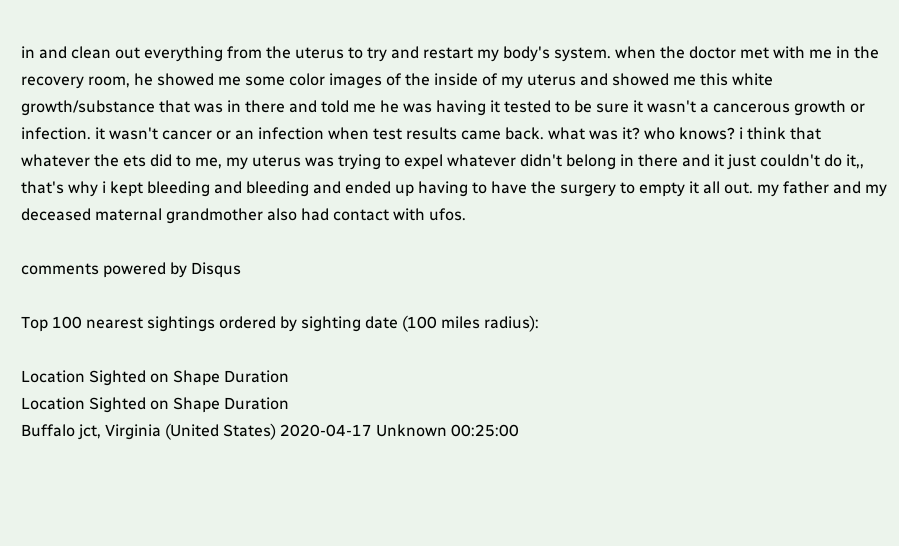in and clean out everything from the uterus to try and restart my body's system. when the doctor met with me in the recovery room, he showed me some color images of the inside of my uterus and showed me this white growth/substance that was in there and told me he was having it tested to be sure it wasn't a cancerous growth or infection. it wasn't cancer or an infection when test results came back. what was it? who knows? i think that whatever the ets did to me, my uterus was trying to expel whatever didn't belong in there and it just couldn't do it,, that's why i kept bleeding and bleeding and ended up having to have the surgery to empty it all out. my father and my deceased maternal grandmother also had contact with ufos.

comments powered by Disqus

Top 100 nearest sightings ordered by sighting date (100 miles radius):

Location Sighted on Shape Duration
Location Sighted on Shape Duration
Buffalo jct, Virginia (United States) 2020-04-17 Unknown 00:25:00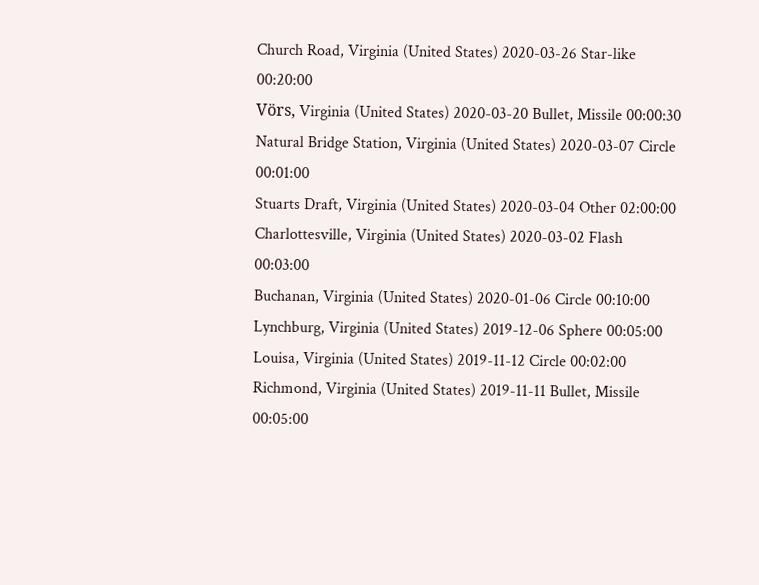Church Road, Virginia (United States) 2020-03-26 Star-like 00:20:00
Vörs, Virginia (United States) 2020-03-20 Bullet, Missile 00:00:30
Natural Bridge Station, Virginia (United States) 2020-03-07 Circle 00:01:00
Stuarts Draft, Virginia (United States) 2020-03-04 Other 02:00:00
Charlottesville, Virginia (United States) 2020-03-02 Flash 00:03:00
Buchanan, Virginia (United States) 2020-01-06 Circle 00:10:00
Lynchburg, Virginia (United States) 2019-12-06 Sphere 00:05:00
Louisa, Virginia (United States) 2019-11-12 Circle 00:02:00
Richmond, Virginia (United States) 2019-11-11 Bullet, Missile 00:05:00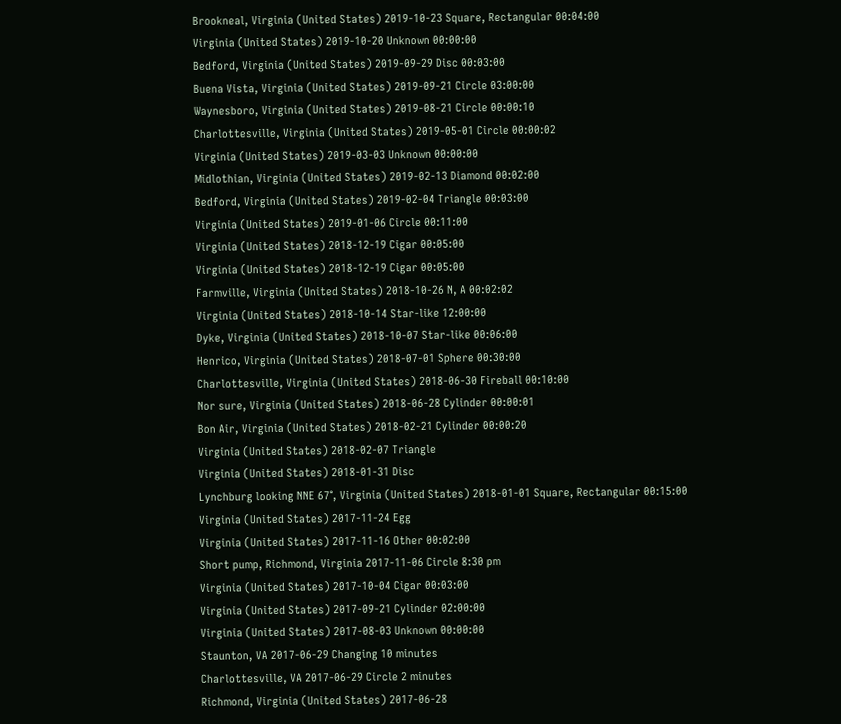Brookneal, Virginia (United States) 2019-10-23 Square, Rectangular 00:04:00
Virginia (United States) 2019-10-20 Unknown 00:00:00
Bedford, Virginia (United States) 2019-09-29 Disc 00:03:00
Buena Vista, Virginia (United States) 2019-09-21 Circle 03:00:00
Waynesboro, Virginia (United States) 2019-08-21 Circle 00:00:10
Charlottesville, Virginia (United States) 2019-05-01 Circle 00:00:02
Virginia (United States) 2019-03-03 Unknown 00:00:00
Midlothian, Virginia (United States) 2019-02-13 Diamond 00:02:00
Bedford, Virginia (United States) 2019-02-04 Triangle 00:03:00
Virginia (United States) 2019-01-06 Circle 00:11:00
Virginia (United States) 2018-12-19 Cigar 00:05:00
Virginia (United States) 2018-12-19 Cigar 00:05:00
Farmville, Virginia (United States) 2018-10-26 N, A 00:02:02
Virginia (United States) 2018-10-14 Star-like 12:00:00
Dyke, Virginia (United States) 2018-10-07 Star-like 00:06:00
Henrico, Virginia (United States) 2018-07-01 Sphere 00:30:00
Charlottesville, Virginia (United States) 2018-06-30 Fireball 00:10:00
Nor sure, Virginia (United States) 2018-06-28 Cylinder 00:00:01
Bon Air, Virginia (United States) 2018-02-21 Cylinder 00:00:20
Virginia (United States) 2018-02-07 Triangle
Virginia (United States) 2018-01-31 Disc
Lynchburg looking NNE 67°, Virginia (United States) 2018-01-01 Square, Rectangular 00:15:00
Virginia (United States) 2017-11-24 Egg
Virginia (United States) 2017-11-16 Other 00:02:00
Short pump, Richmond, Virginia 2017-11-06 Circle 8:30 pm
Virginia (United States) 2017-10-04 Cigar 00:03:00
Virginia (United States) 2017-09-21 Cylinder 02:00:00
Virginia (United States) 2017-08-03 Unknown 00:00:00
Staunton, VA 2017-06-29 Changing 10 minutes
Charlottesville, VA 2017-06-29 Circle 2 minutes
Richmond, Virginia (United States) 2017-06-28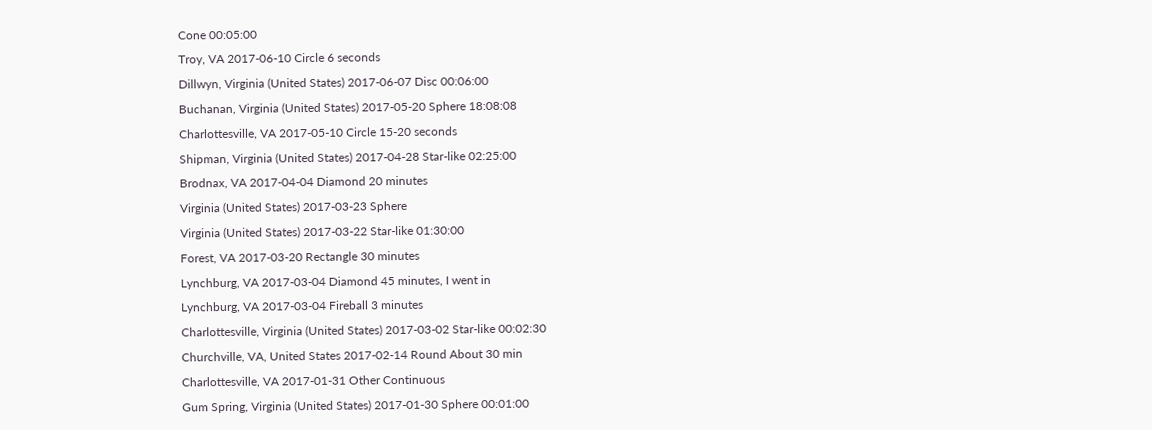Cone 00:05:00
Troy, VA 2017-06-10 Circle 6 seconds
Dillwyn, Virginia (United States) 2017-06-07 Disc 00:06:00
Buchanan, Virginia (United States) 2017-05-20 Sphere 18:08:08
Charlottesville, VA 2017-05-10 Circle 15-20 seconds
Shipman, Virginia (United States) 2017-04-28 Star-like 02:25:00
Brodnax, VA 2017-04-04 Diamond 20 minutes
Virginia (United States) 2017-03-23 Sphere
Virginia (United States) 2017-03-22 Star-like 01:30:00
Forest, VA 2017-03-20 Rectangle 30 minutes
Lynchburg, VA 2017-03-04 Diamond 45 minutes, I went in
Lynchburg, VA 2017-03-04 Fireball 3 minutes
Charlottesville, Virginia (United States) 2017-03-02 Star-like 00:02:30
Churchville, VA, United States 2017-02-14 Round About 30 min
Charlottesville, VA 2017-01-31 Other Continuous
Gum Spring, Virginia (United States) 2017-01-30 Sphere 00:01:00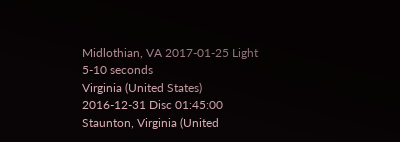Midlothian, VA 2017-01-25 Light 5-10 seconds
Virginia (United States) 2016-12-31 Disc 01:45:00
Staunton, Virginia (United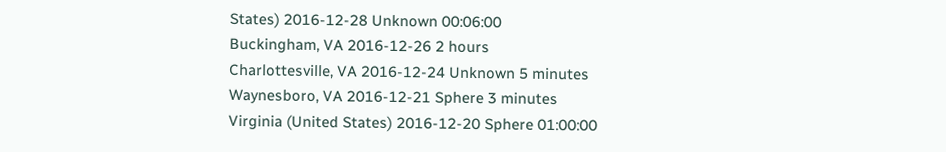States) 2016-12-28 Unknown 00:06:00
Buckingham, VA 2016-12-26 2 hours
Charlottesville, VA 2016-12-24 Unknown 5 minutes
Waynesboro, VA 2016-12-21 Sphere 3 minutes
Virginia (United States) 2016-12-20 Sphere 01:00:00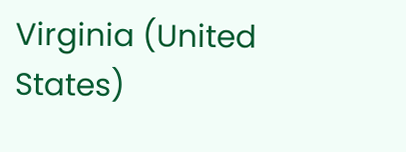Virginia (United States)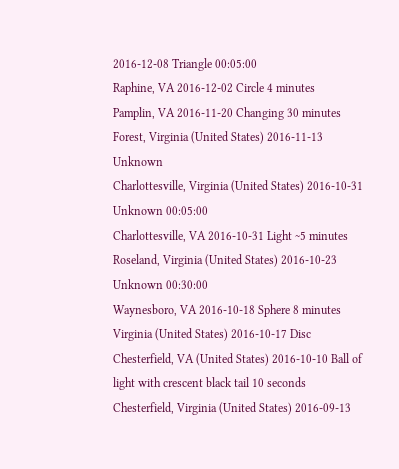2016-12-08 Triangle 00:05:00
Raphine, VA 2016-12-02 Circle 4 minutes
Pamplin, VA 2016-11-20 Changing 30 minutes
Forest, Virginia (United States) 2016-11-13 Unknown
Charlottesville, Virginia (United States) 2016-10-31 Unknown 00:05:00
Charlottesville, VA 2016-10-31 Light ~5 minutes
Roseland, Virginia (United States) 2016-10-23 Unknown 00:30:00
Waynesboro, VA 2016-10-18 Sphere 8 minutes
Virginia (United States) 2016-10-17 Disc
Chesterfield, VA (United States) 2016-10-10 Ball of light with crescent black tail 10 seconds
Chesterfield, Virginia (United States) 2016-09-13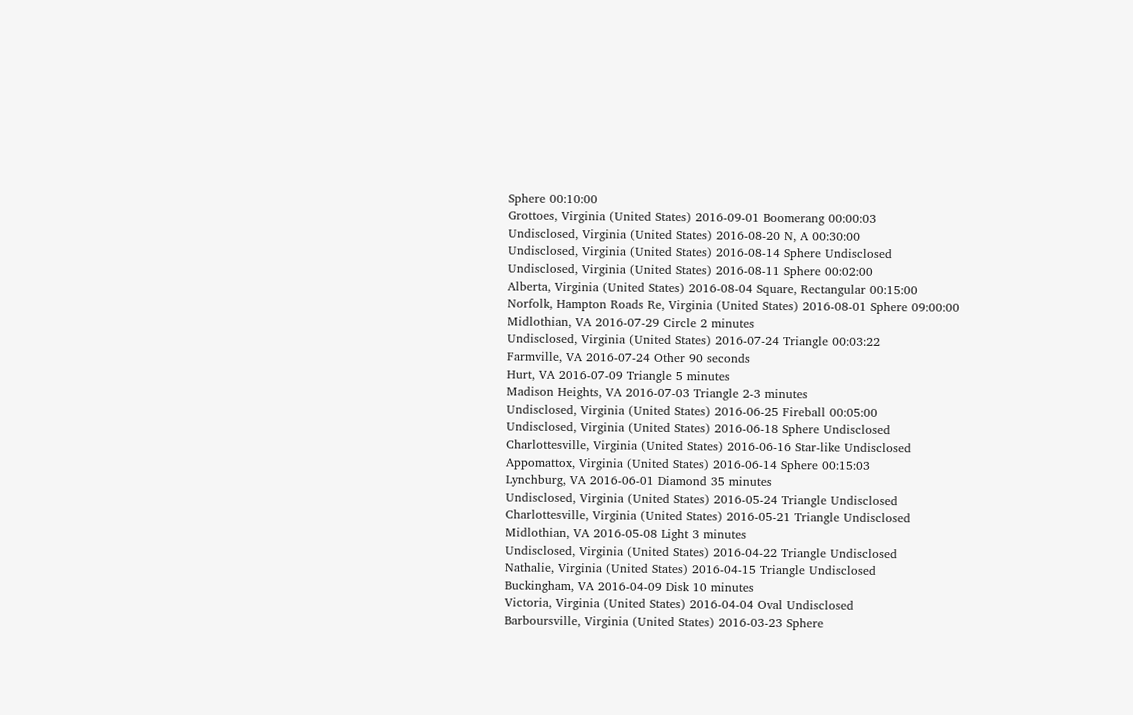Sphere 00:10:00
Grottoes, Virginia (United States) 2016-09-01 Boomerang 00:00:03
Undisclosed, Virginia (United States) 2016-08-20 N, A 00:30:00
Undisclosed, Virginia (United States) 2016-08-14 Sphere Undisclosed
Undisclosed, Virginia (United States) 2016-08-11 Sphere 00:02:00
Alberta, Virginia (United States) 2016-08-04 Square, Rectangular 00:15:00
Norfolk, Hampton Roads Re, Virginia (United States) 2016-08-01 Sphere 09:00:00
Midlothian, VA 2016-07-29 Circle 2 minutes
Undisclosed, Virginia (United States) 2016-07-24 Triangle 00:03:22
Farmville, VA 2016-07-24 Other 90 seconds
Hurt, VA 2016-07-09 Triangle 5 minutes
Madison Heights, VA 2016-07-03 Triangle 2-3 minutes
Undisclosed, Virginia (United States) 2016-06-25 Fireball 00:05:00
Undisclosed, Virginia (United States) 2016-06-18 Sphere Undisclosed
Charlottesville, Virginia (United States) 2016-06-16 Star-like Undisclosed
Appomattox, Virginia (United States) 2016-06-14 Sphere 00:15:03
Lynchburg, VA 2016-06-01 Diamond 35 minutes
Undisclosed, Virginia (United States) 2016-05-24 Triangle Undisclosed
Charlottesville, Virginia (United States) 2016-05-21 Triangle Undisclosed
Midlothian, VA 2016-05-08 Light 3 minutes
Undisclosed, Virginia (United States) 2016-04-22 Triangle Undisclosed
Nathalie, Virginia (United States) 2016-04-15 Triangle Undisclosed
Buckingham, VA 2016-04-09 Disk 10 minutes
Victoria, Virginia (United States) 2016-04-04 Oval Undisclosed
Barboursville, Virginia (United States) 2016-03-23 Sphere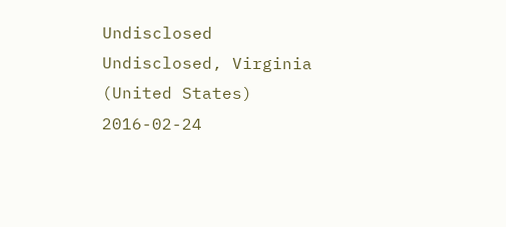Undisclosed
Undisclosed, Virginia (United States) 2016-02-24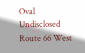Oval Undisclosed
Route 66 West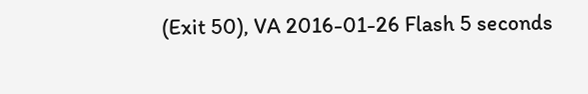(Exit 50), VA 2016-01-26 Flash 5 seconds